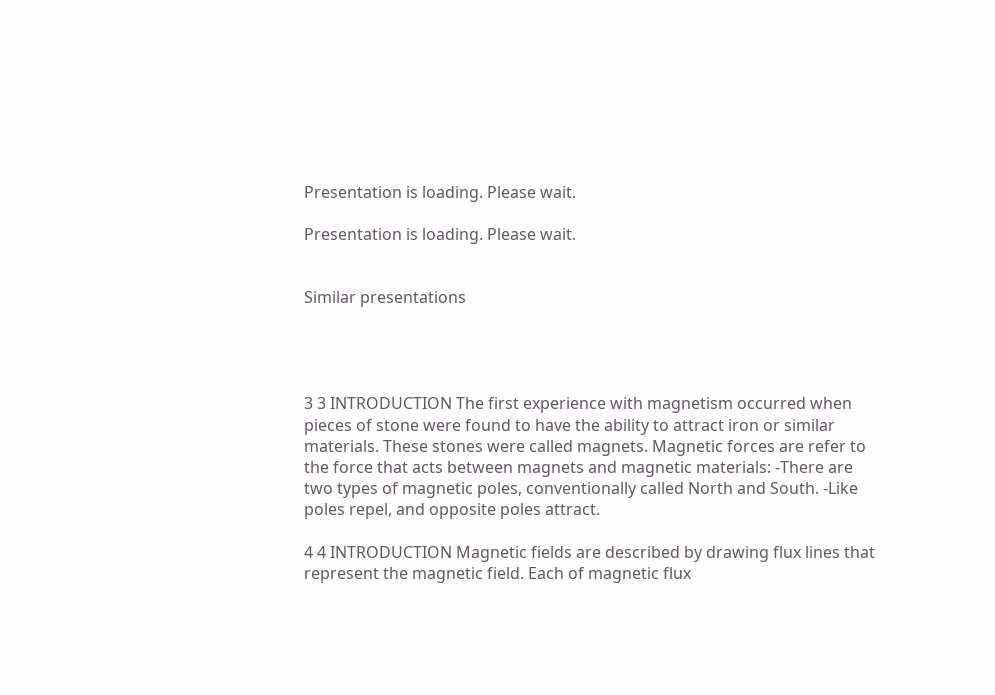Presentation is loading. Please wait.

Presentation is loading. Please wait.


Similar presentations




3 3 INTRODUCTION The first experience with magnetism occurred when pieces of stone were found to have the ability to attract iron or similar materials. These stones were called magnets. Magnetic forces are refer to the force that acts between magnets and magnetic materials: -There are two types of magnetic poles, conventionally called North and South. -Like poles repel, and opposite poles attract.

4 4 INTRODUCTION Magnetic fields are described by drawing flux lines that represent the magnetic field. Each of magnetic flux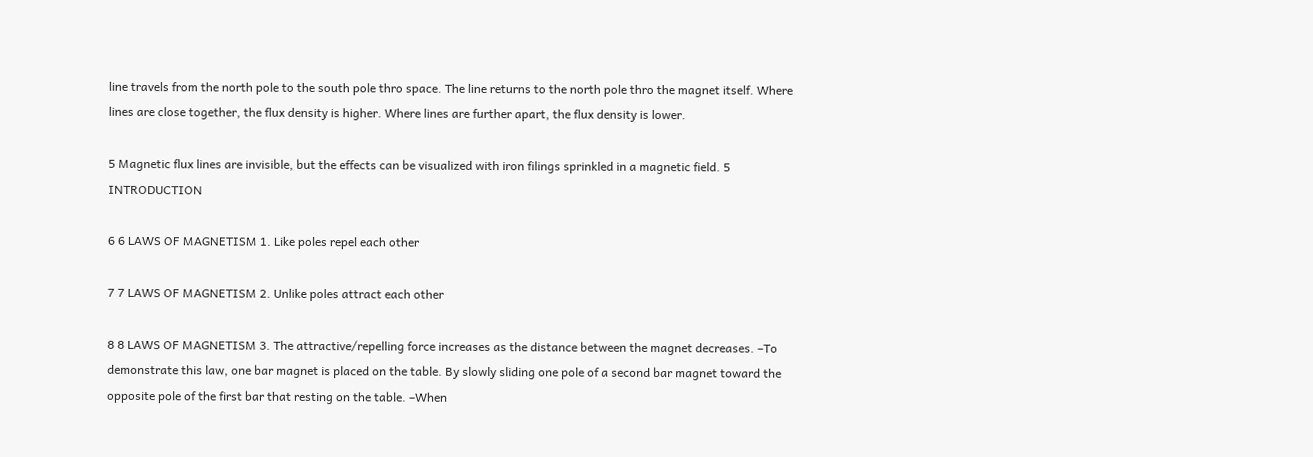line travels from the north pole to the south pole thro space. The line returns to the north pole thro the magnet itself. Where lines are close together, the flux density is higher. Where lines are further apart, the flux density is lower.

5 Magnetic flux lines are invisible, but the effects can be visualized with iron filings sprinkled in a magnetic field. 5 INTRODUCTION

6 6 LAWS OF MAGNETISM 1. Like poles repel each other

7 7 LAWS OF MAGNETISM 2. Unlike poles attract each other

8 8 LAWS OF MAGNETISM 3. The attractive/repelling force increases as the distance between the magnet decreases. –To demonstrate this law, one bar magnet is placed on the table. By slowly sliding one pole of a second bar magnet toward the opposite pole of the first bar that resting on the table. –When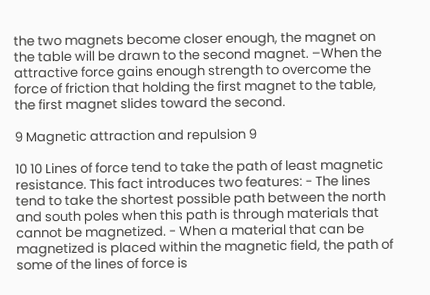the two magnets become closer enough, the magnet on the table will be drawn to the second magnet. –When the attractive force gains enough strength to overcome the force of friction that holding the first magnet to the table, the first magnet slides toward the second.

9 Magnetic attraction and repulsion 9

10 10 Lines of force tend to take the path of least magnetic resistance. This fact introduces two features: - The lines tend to take the shortest possible path between the north and south poles when this path is through materials that cannot be magnetized. - When a material that can be magnetized is placed within the magnetic field, the path of some of the lines of force is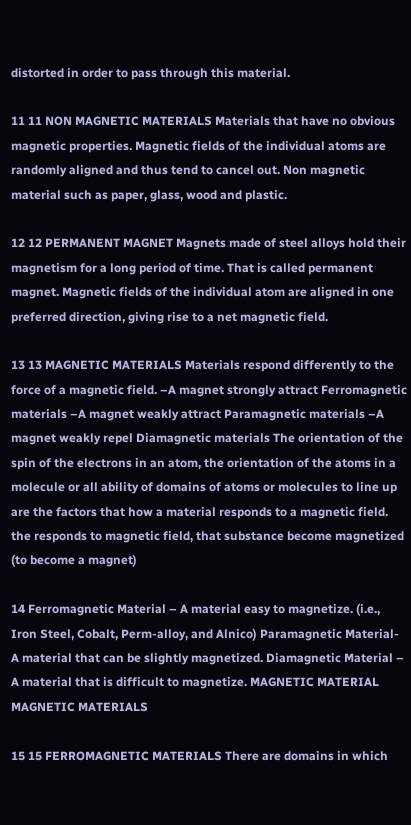distorted in order to pass through this material.

11 11 NON MAGNETIC MATERIALS Materials that have no obvious magnetic properties. Magnetic fields of the individual atoms are randomly aligned and thus tend to cancel out. Non magnetic material such as paper, glass, wood and plastic.

12 12 PERMANENT MAGNET Magnets made of steel alloys hold their magnetism for a long period of time. That is called permanent magnet. Magnetic fields of the individual atom are aligned in one preferred direction, giving rise to a net magnetic field.

13 13 MAGNETIC MATERIALS Materials respond differently to the force of a magnetic field. –A magnet strongly attract Ferromagnetic materials –A magnet weakly attract Paramagnetic materials –A magnet weakly repel Diamagnetic materials The orientation of the spin of the electrons in an atom, the orientation of the atoms in a molecule or all ability of domains of atoms or molecules to line up are the factors that how a material responds to a magnetic field. the responds to magnetic field, that substance become magnetized (to become a magnet)

14 Ferromagnetic Material – A material easy to magnetize. (i.e., Iron Steel, Cobalt, Perm-alloy, and Alnico) Paramagnetic Material- A material that can be slightly magnetized. Diamagnetic Material – A material that is difficult to magnetize. MAGNETIC MATERIAL MAGNETIC MATERIALS

15 15 FERROMAGNETIC MATERIALS There are domains in which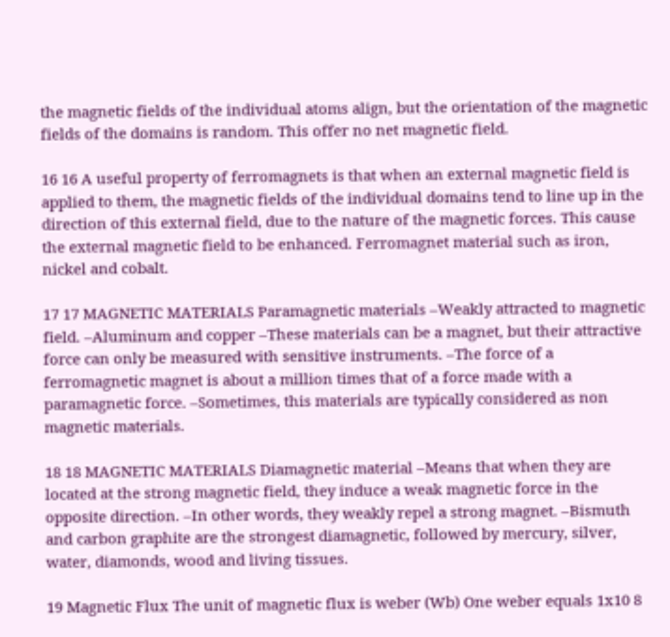the magnetic fields of the individual atoms align, but the orientation of the magnetic fields of the domains is random. This offer no net magnetic field.

16 16 A useful property of ferromagnets is that when an external magnetic field is applied to them, the magnetic fields of the individual domains tend to line up in the direction of this external field, due to the nature of the magnetic forces. This cause the external magnetic field to be enhanced. Ferromagnet material such as iron, nickel and cobalt.

17 17 MAGNETIC MATERIALS Paramagnetic materials –Weakly attracted to magnetic field. –Aluminum and copper –These materials can be a magnet, but their attractive force can only be measured with sensitive instruments. –The force of a ferromagnetic magnet is about a million times that of a force made with a paramagnetic force. –Sometimes, this materials are typically considered as non magnetic materials.

18 18 MAGNETIC MATERIALS Diamagnetic material –Means that when they are located at the strong magnetic field, they induce a weak magnetic force in the opposite direction. –In other words, they weakly repel a strong magnet. –Bismuth and carbon graphite are the strongest diamagnetic, followed by mercury, silver, water, diamonds, wood and living tissues.

19 Magnetic Flux The unit of magnetic flux is weber (Wb) One weber equals 1x10 8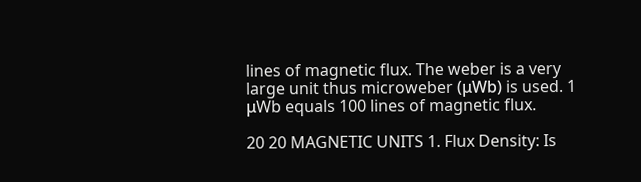lines of magnetic flux. The weber is a very large unit thus microweber (μWb) is used. 1 μWb equals 100 lines of magnetic flux.

20 20 MAGNETIC UNITS 1. Flux Density: Is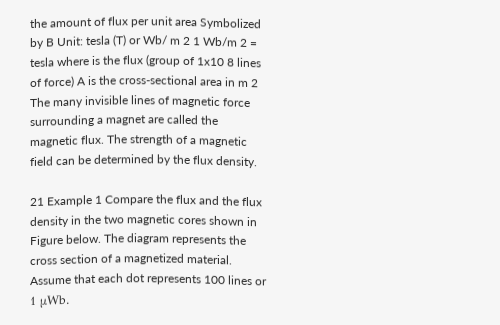the amount of flux per unit area Symbolized by B Unit: tesla (T) or Wb/ m 2 1 Wb/m 2 = tesla where is the flux (group of 1x10 8 lines of force) A is the cross-sectional area in m 2 The many invisible lines of magnetic force surrounding a magnet are called the magnetic flux. The strength of a magnetic field can be determined by the flux density.

21 Example 1 Compare the flux and the flux density in the two magnetic cores shown in Figure below. The diagram represents the cross section of a magnetized material. Assume that each dot represents 100 lines or 1 μWb.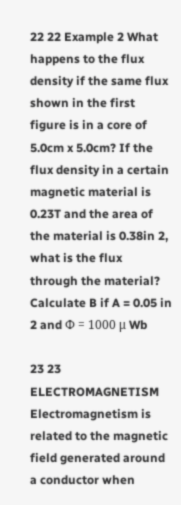22 22 Example 2 What happens to the flux density if the same flux shown in the first figure is in a core of 5.0cm x 5.0cm? If the flux density in a certain magnetic material is 0.23T and the area of the material is 0.38in 2, what is the flux through the material? Calculate B if A = 0.05 in 2 and Φ = 1000 μ Wb

23 23 ELECTROMAGNETISM Electromagnetism is related to the magnetic field generated around a conductor when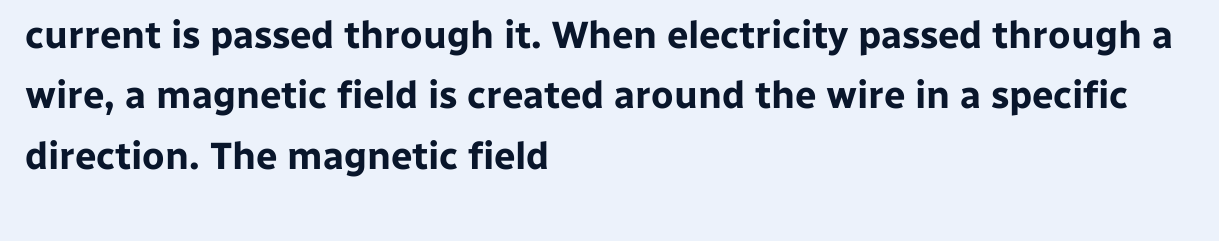current is passed through it. When electricity passed through a wire, a magnetic field is created around the wire in a specific direction. The magnetic field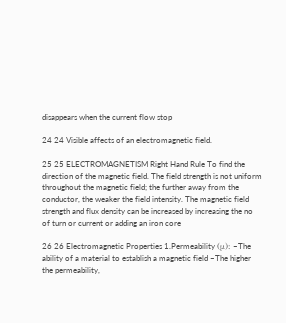disappears when the current flow stop

24 24 Visible affects of an electromagnetic field.

25 25 ELECTROMAGNETISM Right Hand Rule To find the direction of the magnetic field. The field strength is not uniform throughout the magnetic field; the further away from the conductor, the weaker the field intensity. The magnetic field strength and flux density can be increased by increasing the no of turn or current or adding an iron core

26 26 Electromagnetic Properties 1.Permeability (μ): –The ability of a material to establish a magnetic field –The higher the permeability,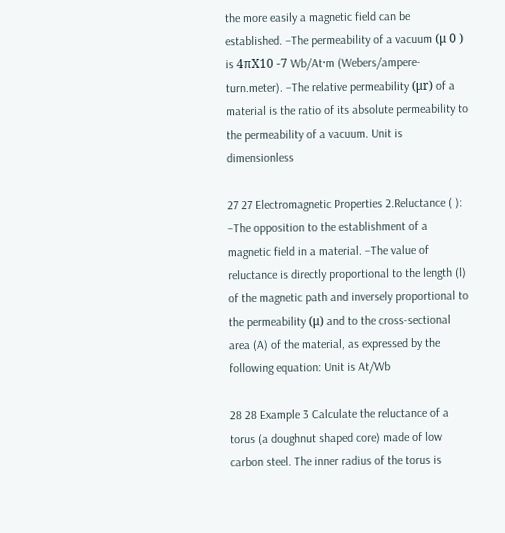the more easily a magnetic field can be established. –The permeability of a vacuum (μ 0 ) is 4πX10 -7 Wb/At·m (Webers/ampere-turn.meter). –The relative permeability (μr) of a material is the ratio of its absolute permeability to the permeability of a vacuum. Unit is dimensionless

27 27 Electromagnetic Properties 2.Reluctance ( ): –The opposition to the establishment of a magnetic field in a material. –The value of reluctance is directly proportional to the length (l) of the magnetic path and inversely proportional to the permeability (μ) and to the cross-sectional area (A) of the material, as expressed by the following equation: Unit is At/Wb

28 28 Example 3 Calculate the reluctance of a torus (a doughnut shaped core) made of low carbon steel. The inner radius of the torus is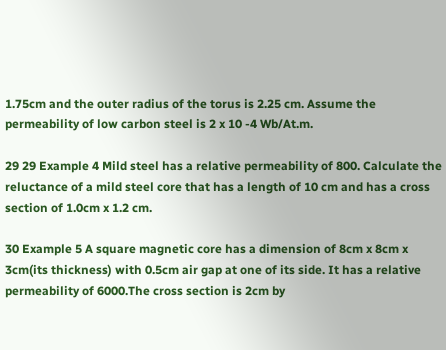1.75cm and the outer radius of the torus is 2.25 cm. Assume the permeability of low carbon steel is 2 x 10 -4 Wb/At.m.

29 29 Example 4 Mild steel has a relative permeability of 800. Calculate the reluctance of a mild steel core that has a length of 10 cm and has a cross section of 1.0cm x 1.2 cm.

30 Example 5 A square magnetic core has a dimension of 8cm x 8cm x 3cm(its thickness) with 0.5cm air gap at one of its side. It has a relative permeability of 6000.The cross section is 2cm by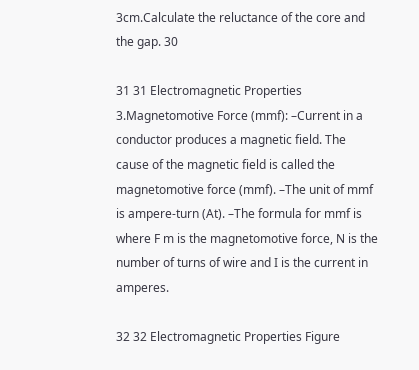3cm.Calculate the reluctance of the core and the gap. 30

31 31 Electromagnetic Properties 3.Magnetomotive Force (mmf): –Current in a conductor produces a magnetic field. The cause of the magnetic field is called the magnetomotive force (mmf). –The unit of mmf is ampere-turn (At). –The formula for mmf is where F m is the magnetomotive force, N is the number of turns of wire and I is the current in amperes.

32 32 Electromagnetic Properties Figure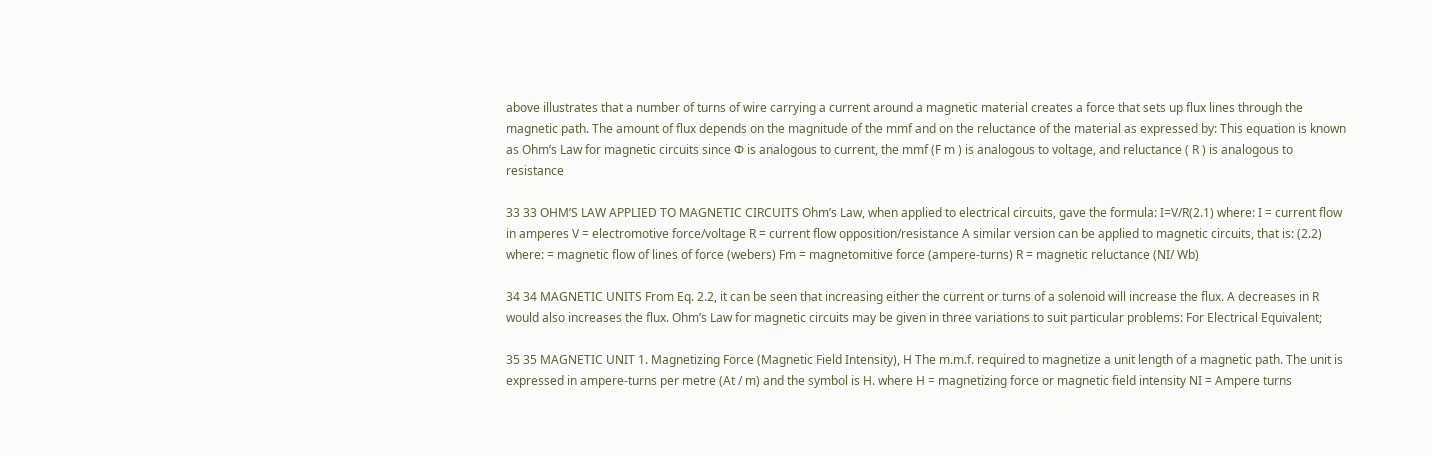above illustrates that a number of turns of wire carrying a current around a magnetic material creates a force that sets up flux lines through the magnetic path. The amount of flux depends on the magnitude of the mmf and on the reluctance of the material as expressed by: This equation is known as Ohm’s Law for magnetic circuits since Φ is analogous to current, the mmf (F m ) is analogous to voltage, and reluctance ( R ) is analogous to resistance

33 33 OHM’S LAW APPLIED TO MAGNETIC CIRCUITS Ohm’s Law, when applied to electrical circuits, gave the formula: I=V/R(2.1) where: I = current flow in amperes V = electromotive force/voltage R = current flow opposition/resistance A similar version can be applied to magnetic circuits, that is: (2.2) where: = magnetic flow of lines of force (webers) Fm = magnetomitive force (ampere-turns) R = magnetic reluctance (NI/ Wb)

34 34 MAGNETIC UNITS From Eq. 2.2, it can be seen that increasing either the current or turns of a solenoid will increase the flux. A decreases in R would also increases the flux. Ohm’s Law for magnetic circuits may be given in three variations to suit particular problems: For Electrical Equivalent;

35 35 MAGNETIC UNIT 1. Magnetizing Force (Magnetic Field Intensity), H The m.m.f. required to magnetize a unit length of a magnetic path. The unit is expressed in ampere-turns per metre (At / m) and the symbol is H. where H = magnetizing force or magnetic field intensity NI = Ampere turns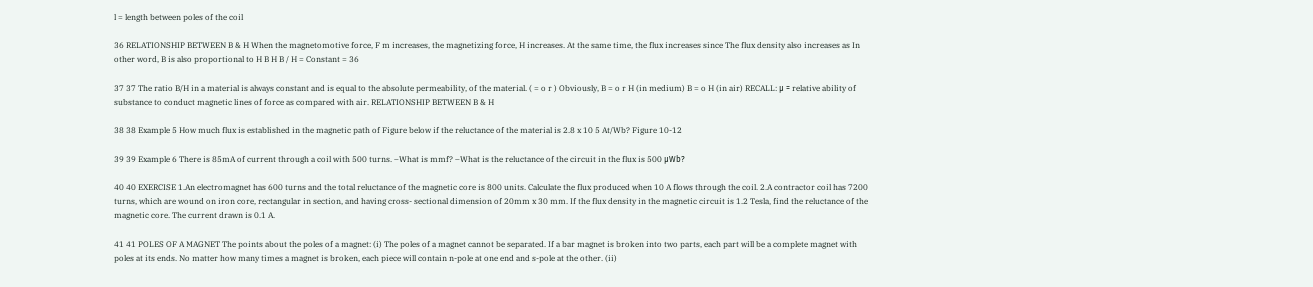l = length between poles of the coil

36 RELATIONSHIP BETWEEN B & H When the magnetomotive force, F m increases, the magnetizing force, H increases. At the same time, the flux increases since The flux density also increases as In other word, B is also proportional to H B H B / H = Constant = 36

37 37 The ratio B/H in a material is always constant and is equal to the absolute permeability, of the material. ( = o r ) Obviously, B = o r H (in medium) B = o H (in air) RECALL: μ = relative ability of substance to conduct magnetic lines of force as compared with air. RELATIONSHIP BETWEEN B & H

38 38 Example 5 How much flux is established in the magnetic path of Figure below if the reluctance of the material is 2.8 x 10 5 At/Wb? Figure 10-12

39 39 Example 6 There is 85mA of current through a coil with 500 turns. –What is mmf? –What is the reluctance of the circuit in the flux is 500 μWb?

40 40 EXERCISE 1.An electromagnet has 600 turns and the total reluctance of the magnetic core is 800 units. Calculate the flux produced when 10 A flows through the coil. 2.A contractor coil has 7200 turns, which are wound on iron core, rectangular in section, and having cross- sectional dimension of 20mm x 30 mm. If the flux density in the magnetic circuit is 1.2 Tesla, find the reluctance of the magnetic core. The current drawn is 0.1 A.

41 41 POLES OF A MAGNET The points about the poles of a magnet: (i) The poles of a magnet cannot be separated. If a bar magnet is broken into two parts, each part will be a complete magnet with poles at its ends. No matter how many times a magnet is broken, each piece will contain n-pole at one end and s-pole at the other. (ii)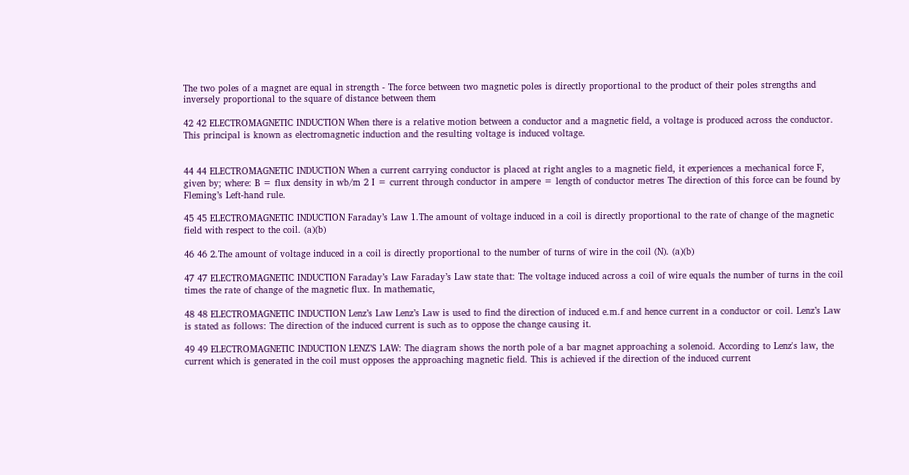The two poles of a magnet are equal in strength - The force between two magnetic poles is directly proportional to the product of their poles strengths and inversely proportional to the square of distance between them

42 42 ELECTROMAGNETIC INDUCTION When there is a relative motion between a conductor and a magnetic field, a voltage is produced across the conductor. This principal is known as electromagnetic induction and the resulting voltage is induced voltage.


44 44 ELECTROMAGNETIC INDUCTION When a current carrying conductor is placed at right angles to a magnetic field, it experiences a mechanical force F, given by; where: B = flux density in wb/m 2 I = current through conductor in ampere = length of conductor metres The direction of this force can be found by Fleming’s Left-hand rule.

45 45 ELECTROMAGNETIC INDUCTION Faraday’s Law 1.The amount of voltage induced in a coil is directly proportional to the rate of change of the magnetic field with respect to the coil. (a)(b)

46 46 2.The amount of voltage induced in a coil is directly proportional to the number of turns of wire in the coil (N). (a)(b)

47 47 ELECTROMAGNETIC INDUCTION Faraday’s Law Faraday’s Law state that: The voltage induced across a coil of wire equals the number of turns in the coil times the rate of change of the magnetic flux. In mathematic,

48 48 ELECTROMAGNETIC INDUCTION Lenz’s Law Lenz’s Law is used to find the direction of induced e.m.f and hence current in a conductor or coil. Lenz’s Law is stated as follows: The direction of the induced current is such as to oppose the change causing it.

49 49 ELECTROMAGNETIC INDUCTION LENZ’S LAW: The diagram shows the north pole of a bar magnet approaching a solenoid. According to Lenz's law, the current which is generated in the coil must opposes the approaching magnetic field. This is achieved if the direction of the induced current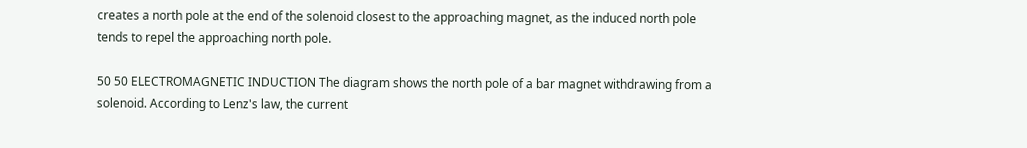creates a north pole at the end of the solenoid closest to the approaching magnet, as the induced north pole tends to repel the approaching north pole.

50 50 ELECTROMAGNETIC INDUCTION The diagram shows the north pole of a bar magnet withdrawing from a solenoid. According to Lenz's law, the current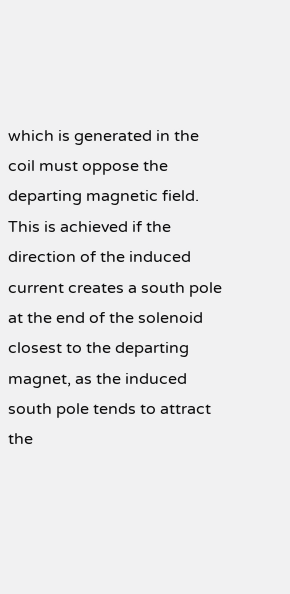which is generated in the coil must oppose the departing magnetic field. This is achieved if the direction of the induced current creates a south pole at the end of the solenoid closest to the departing magnet, as the induced south pole tends to attract the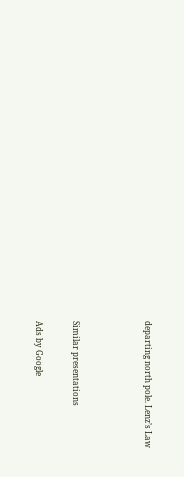departing north pole. Lenz’s Law



Similar presentations

Ads by Google